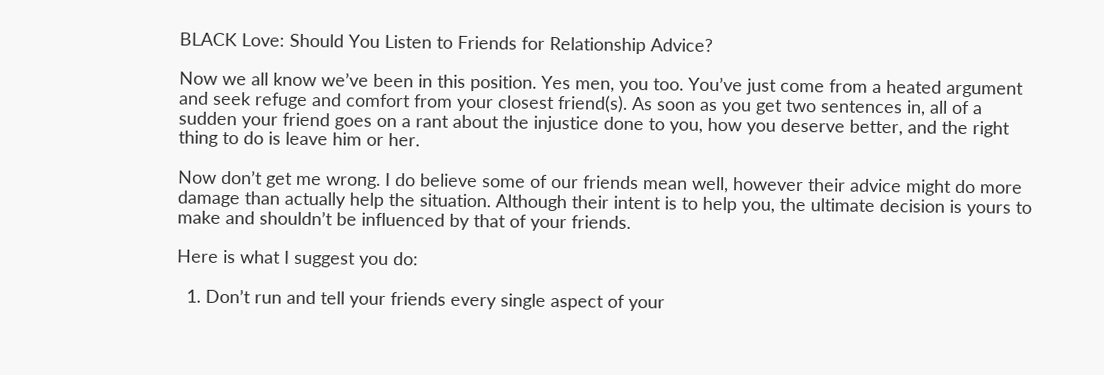BLACK Love: Should You Listen to Friends for Relationship Advice?

Now we all know we’ve been in this position. Yes men, you too. You’ve just come from a heated argument and seek refuge and comfort from your closest friend(s). As soon as you get two sentences in, all of a sudden your friend goes on a rant about the injustice done to you, how you deserve better, and the right thing to do is leave him or her.

Now don’t get me wrong. I do believe some of our friends mean well, however their advice might do more damage than actually help the situation. Although their intent is to help you, the ultimate decision is yours to make and shouldn’t be influenced by that of your friends.

Here is what I suggest you do:

  1. Don’t run and tell your friends every single aspect of your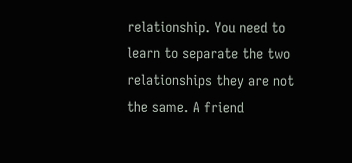relationship. You need to learn to separate the two relationships they are not the same. A friend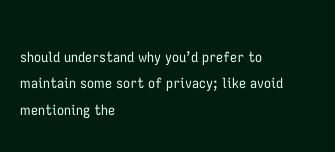should understand why you’d prefer to maintain some sort of privacy; like avoid mentioning the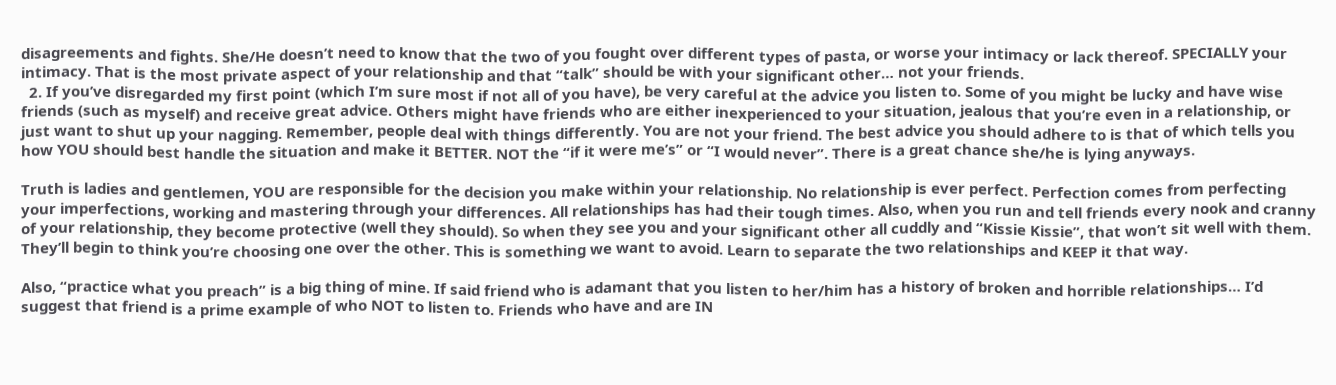disagreements and fights. She/He doesn’t need to know that the two of you fought over different types of pasta, or worse your intimacy or lack thereof. SPECIALLY your intimacy. That is the most private aspect of your relationship and that “talk” should be with your significant other… not your friends.
  2. If you’ve disregarded my first point (which I’m sure most if not all of you have), be very careful at the advice you listen to. Some of you might be lucky and have wise friends (such as myself) and receive great advice. Others might have friends who are either inexperienced to your situation, jealous that you’re even in a relationship, or just want to shut up your nagging. Remember, people deal with things differently. You are not your friend. The best advice you should adhere to is that of which tells you how YOU should best handle the situation and make it BETTER. NOT the “if it were me’s” or “I would never”. There is a great chance she/he is lying anyways.

Truth is ladies and gentlemen, YOU are responsible for the decision you make within your relationship. No relationship is ever perfect. Perfection comes from perfecting your imperfections, working and mastering through your differences. All relationships has had their tough times. Also, when you run and tell friends every nook and cranny of your relationship, they become protective (well they should). So when they see you and your significant other all cuddly and “Kissie Kissie”, that won’t sit well with them. They’ll begin to think you’re choosing one over the other. This is something we want to avoid. Learn to separate the two relationships and KEEP it that way.

Also, “practice what you preach” is a big thing of mine. If said friend who is adamant that you listen to her/him has a history of broken and horrible relationships… I’d suggest that friend is a prime example of who NOT to listen to. Friends who have and are IN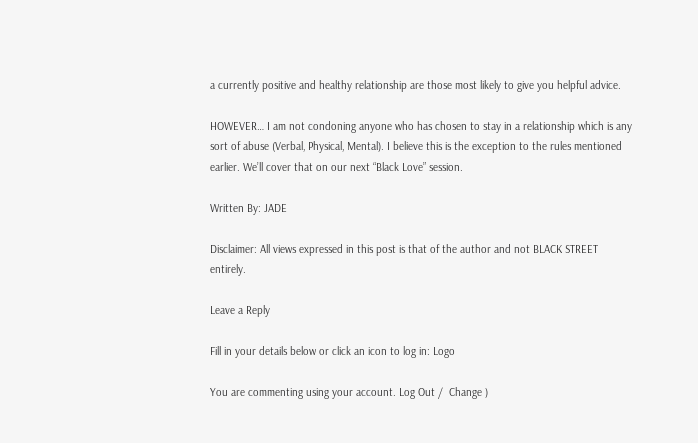a currently positive and healthy relationship are those most likely to give you helpful advice.

HOWEVER… I am not condoning anyone who has chosen to stay in a relationship which is any sort of abuse (Verbal, Physical, Mental). I believe this is the exception to the rules mentioned earlier. We’ll cover that on our next “Black Love” session.

Written By: JADE

Disclaimer: All views expressed in this post is that of the author and not BLACK STREET entirely.

Leave a Reply

Fill in your details below or click an icon to log in: Logo

You are commenting using your account. Log Out /  Change )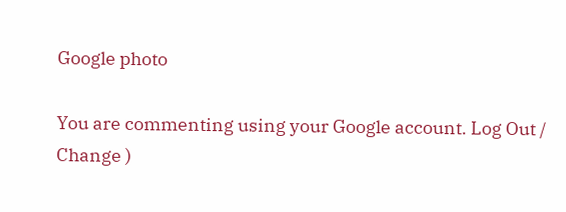Google photo

You are commenting using your Google account. Log Out /  Change )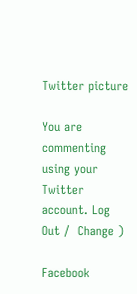Twitter picture

You are commenting using your Twitter account. Log Out /  Change )

Facebook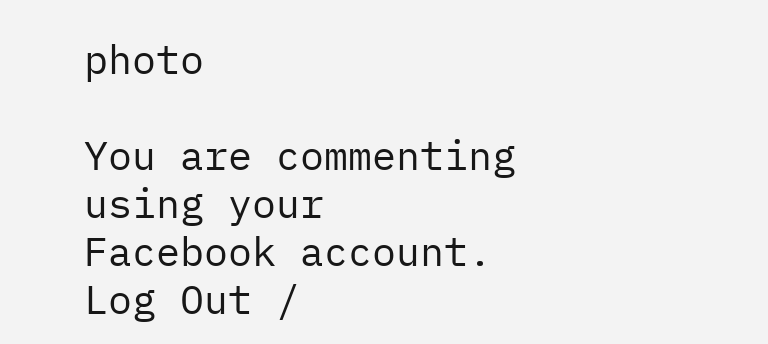photo

You are commenting using your Facebook account. Log Out /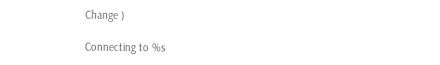Change )

Connecting to %s